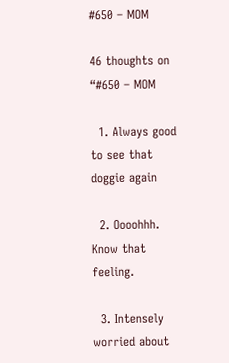#650 – MOM

46 thoughts on “#650 – MOM

  1. Always good to see that doggie again

  2. Oooohhh. Know that feeling.

  3. Intensely worried about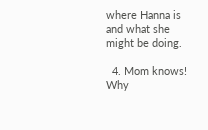where Hanna is and what she might be doing.

  4. Mom knows! Why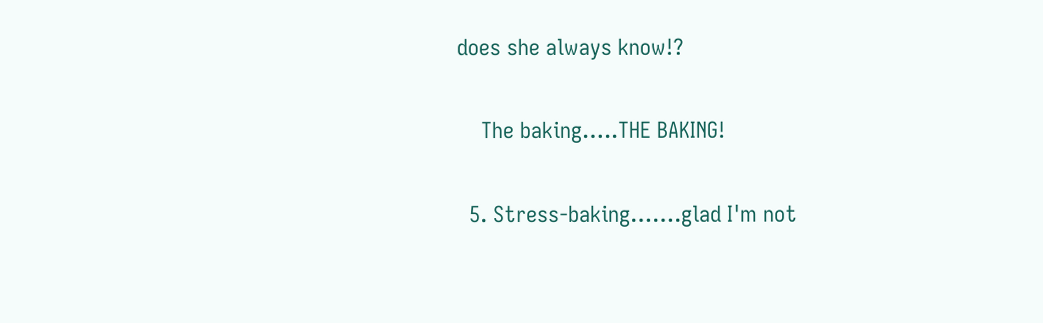does she always know!?

    The baking…..THE BAKING!

  5. Stress-baking…….glad I'm not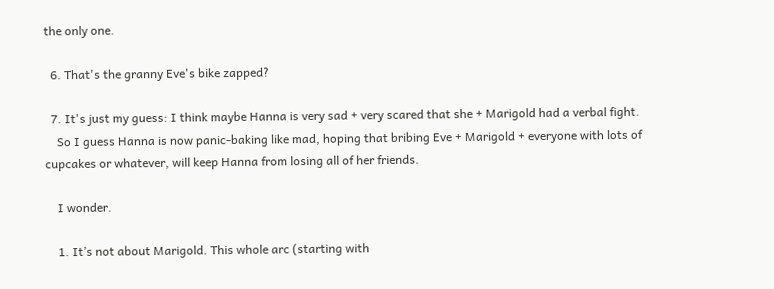the only one.

  6. That's the granny Eve's bike zapped?

  7. It's just my guess: I think maybe Hanna is very sad + very scared that she + Marigold had a verbal fight.
    So I guess Hanna is now panic-baking like mad, hoping that bribing Eve + Marigold + everyone with lots of cupcakes or whatever, will keep Hanna from losing all of her friends.

    I wonder.

    1. It’s not about Marigold. This whole arc (starting with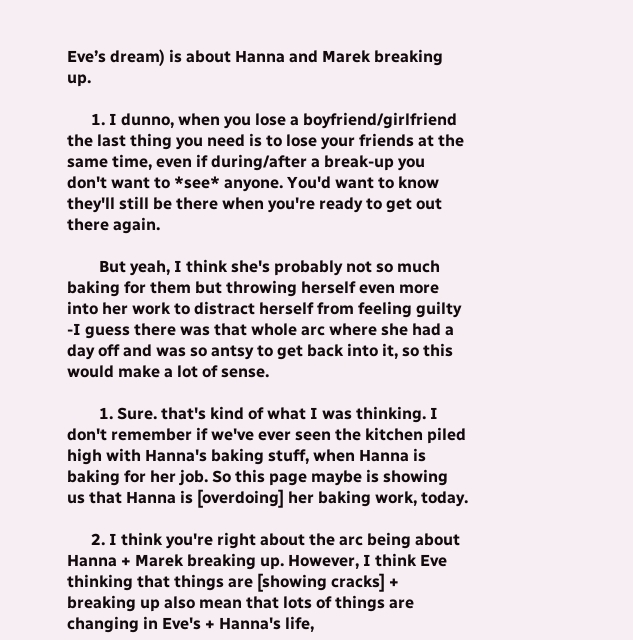Eve’s dream) is about Hanna and Marek breaking up.

      1. I dunno, when you lose a boyfriend/girlfriend the last thing you need is to lose your friends at the same time, even if during/after a break-up you don't want to *see* anyone. You'd want to know they'll still be there when you're ready to get out there again.

        But yeah, I think she's probably not so much baking for them but throwing herself even more into her work to distract herself from feeling guilty -I guess there was that whole arc where she had a day off and was so antsy to get back into it, so this would make a lot of sense.

        1. Sure. that's kind of what I was thinking. I don't remember if we've ever seen the kitchen piled high with Hanna's baking stuff, when Hanna is baking for her job. So this page maybe is showing us that Hanna is [overdoing] her baking work, today.

      2. I think you're right about the arc being about Hanna + Marek breaking up. However, I think Eve thinking that things are [showing cracks] + breaking up also mean that lots of things are changing in Eve's + Hanna's life,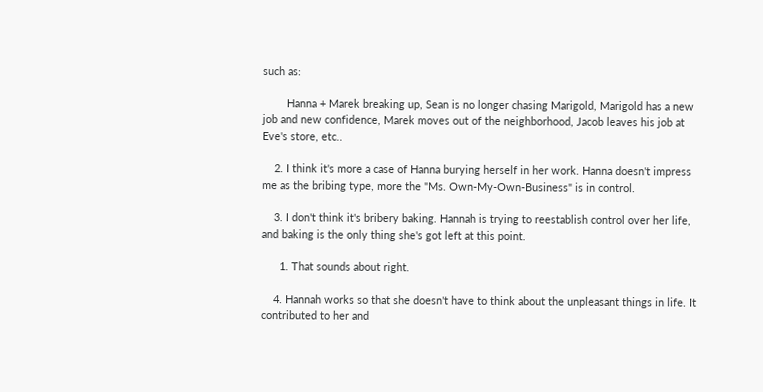such as:

        Hanna + Marek breaking up, Sean is no longer chasing Marigold, Marigold has a new job and new confidence, Marek moves out of the neighborhood, Jacob leaves his job at Eve's store, etc..

    2. I think it's more a case of Hanna burying herself in her work. Hanna doesn't impress me as the bribing type, more the "Ms. Own-My-Own-Business" is in control.

    3. I don't think it's bribery baking. Hannah is trying to reestablish control over her life, and baking is the only thing she's got left at this point.

      1. That sounds about right.

    4. Hannah works so that she doesn't have to think about the unpleasant things in life. It contributed to her and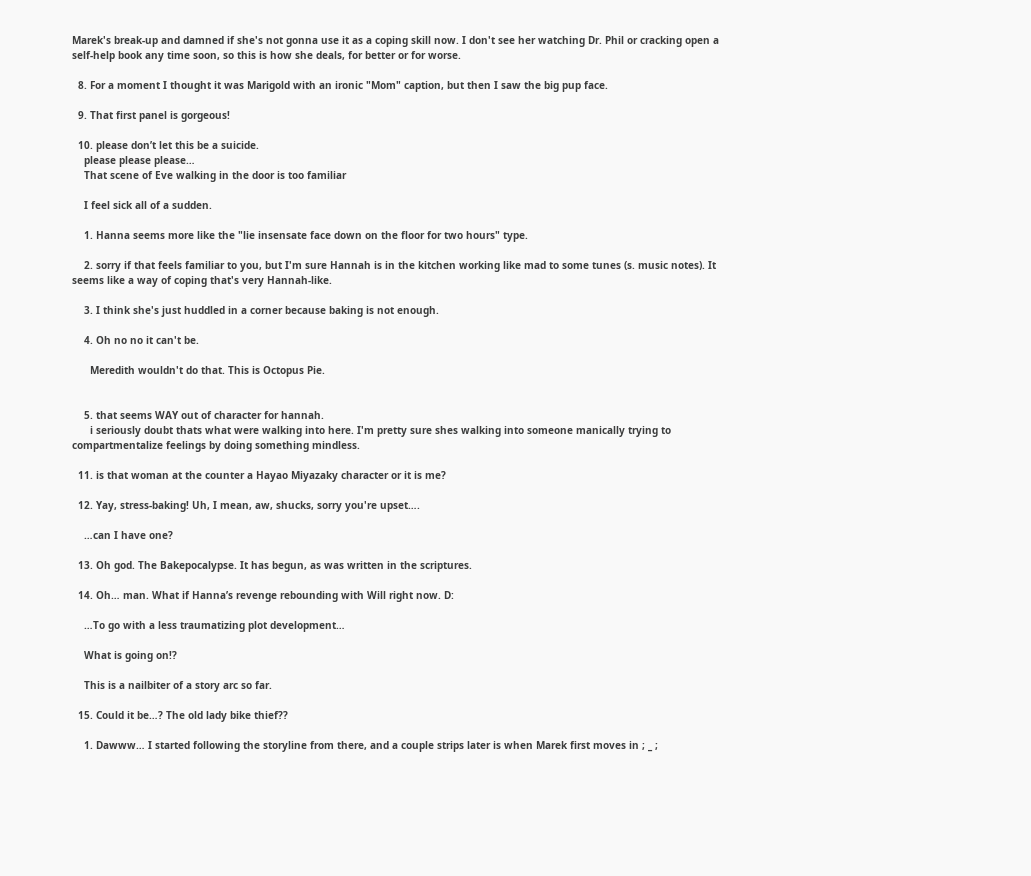Marek's break-up and damned if she's not gonna use it as a coping skill now. I don't see her watching Dr. Phil or cracking open a self-help book any time soon, so this is how she deals, for better or for worse.

  8. For a moment I thought it was Marigold with an ironic "Mom" caption, but then I saw the big pup face.

  9. That first panel is gorgeous!

  10. please don’t let this be a suicide.
    please please please…
    That scene of Eve walking in the door is too familiar

    I feel sick all of a sudden.

    1. Hanna seems more like the "lie insensate face down on the floor for two hours" type.

    2. sorry if that feels familiar to you, but I'm sure Hannah is in the kitchen working like mad to some tunes (s. music notes). It seems like a way of coping that's very Hannah-like.

    3. I think she's just huddled in a corner because baking is not enough.

    4. Oh no no it can't be.

      Meredith wouldn't do that. This is Octopus Pie.


    5. that seems WAY out of character for hannah.
      i seriously doubt thats what were walking into here. I'm pretty sure shes walking into someone manically trying to compartmentalize feelings by doing something mindless.

  11. is that woman at the counter a Hayao Miyazaky character or it is me?

  12. Yay, stress-baking! Uh, I mean, aw, shucks, sorry you're upset….

    …can I have one?

  13. Oh god. The Bakepocalypse. It has begun, as was written in the scriptures.

  14. Oh… man. What if Hanna’s revenge rebounding with Will right now. D:

    …To go with a less traumatizing plot development…

    What is going on!?

    This is a nailbiter of a story arc so far.

  15. Could it be…? The old lady bike thief??

    1. Dawww… I started following the storyline from there, and a couple strips later is when Marek first moves in ; _ ;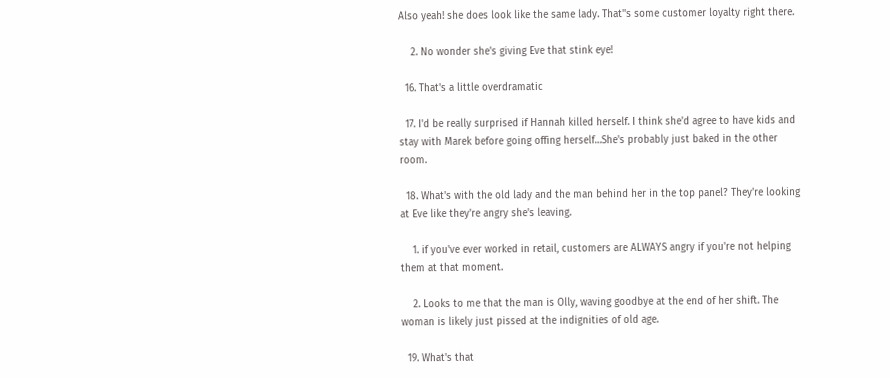Also yeah! she does look like the same lady. That''s some customer loyalty right there.

    2. No wonder she's giving Eve that stink eye!

  16. That's a little overdramatic

  17. I'd be really surprised if Hannah killed herself. I think she'd agree to have kids and stay with Marek before going offing herself…She's probably just baked in the other room.

  18. What's with the old lady and the man behind her in the top panel? They're looking at Eve like they're angry she's leaving.

    1. if you've ever worked in retail, customers are ALWAYS angry if you're not helping them at that moment.

    2. Looks to me that the man is Olly, waving goodbye at the end of her shift. The woman is likely just pissed at the indignities of old age.

  19. What's that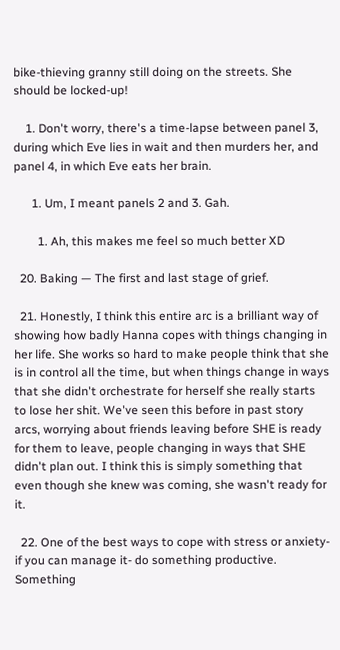bike-thieving granny still doing on the streets. She should be locked-up!

    1. Don't worry, there's a time-lapse between panel 3, during which Eve lies in wait and then murders her, and panel 4, in which Eve eats her brain.

      1. Um, I meant panels 2 and 3. Gah.

        1. Ah, this makes me feel so much better XD

  20. Baking — The first and last stage of grief.

  21. Honestly, I think this entire arc is a brilliant way of showing how badly Hanna copes with things changing in her life. She works so hard to make people think that she is in control all the time, but when things change in ways that she didn't orchestrate for herself she really starts to lose her shit. We've seen this before in past story arcs, worrying about friends leaving before SHE is ready for them to leave, people changing in ways that SHE didn't plan out. I think this is simply something that even though she knew was coming, she wasn't ready for it.

  22. One of the best ways to cope with stress or anxiety- if you can manage it- do something productive. Something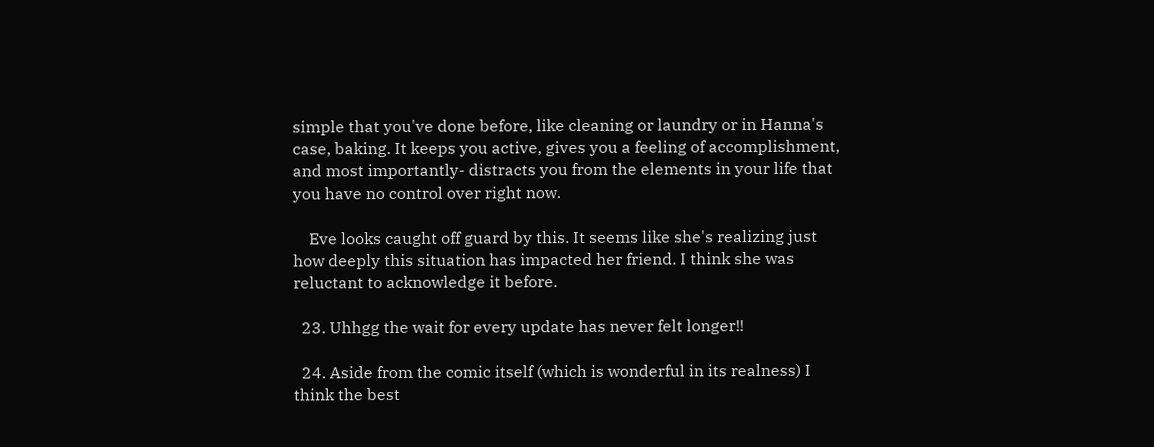simple that you've done before, like cleaning or laundry or in Hanna's case, baking. It keeps you active, gives you a feeling of accomplishment, and most importantly- distracts you from the elements in your life that you have no control over right now.

    Eve looks caught off guard by this. It seems like she's realizing just how deeply this situation has impacted her friend. I think she was reluctant to acknowledge it before.

  23. Uhhgg the wait for every update has never felt longer!!

  24. Aside from the comic itself (which is wonderful in its realness) I think the best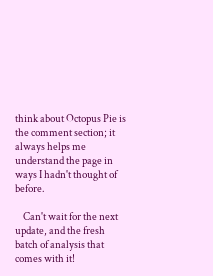think about Octopus Pie is the comment section; it always helps me understand the page in ways I hadn't thought of before.

    Can't wait for the next update, and the fresh batch of analysis that comes with it!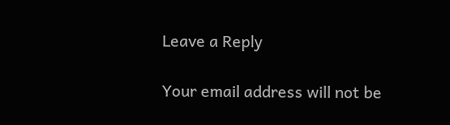Leave a Reply

Your email address will not be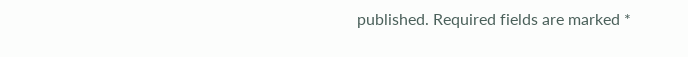published. Required fields are marked *